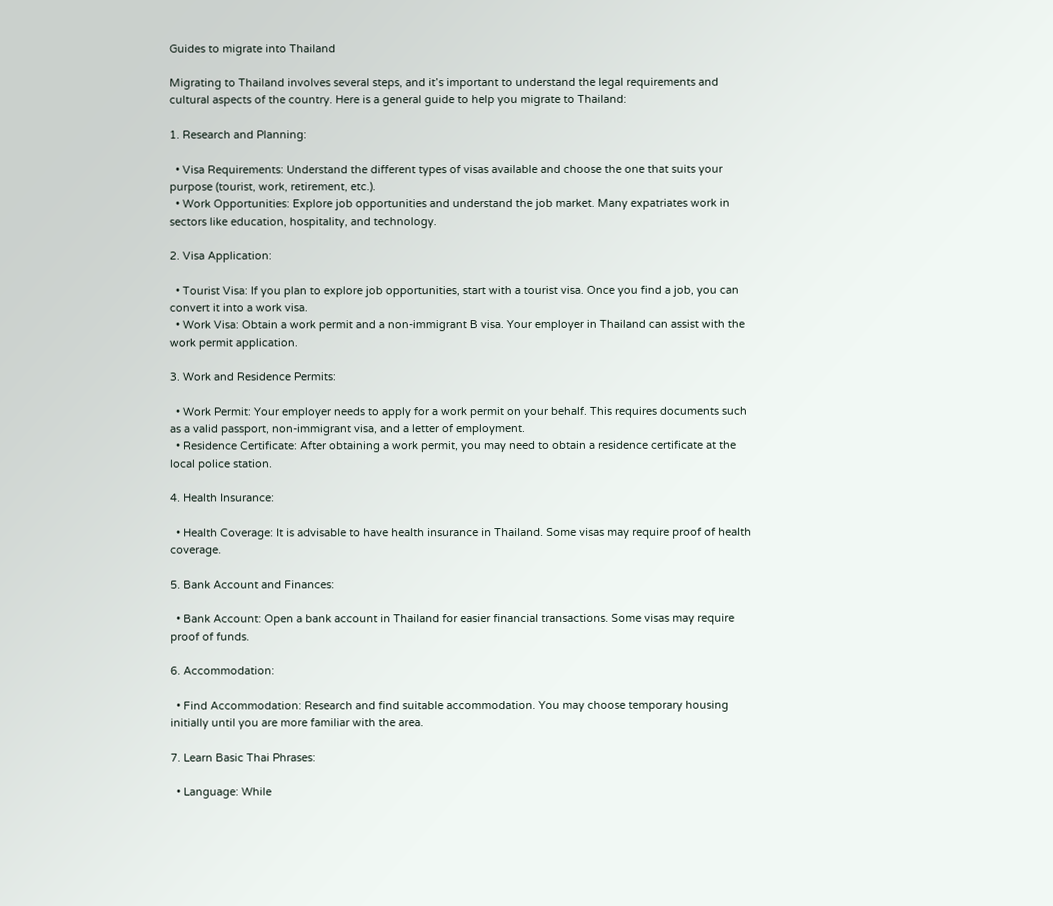Guides to migrate into Thailand

Migrating to Thailand involves several steps, and it’s important to understand the legal requirements and cultural aspects of the country. Here is a general guide to help you migrate to Thailand:

1. Research and Planning:

  • Visa Requirements: Understand the different types of visas available and choose the one that suits your purpose (tourist, work, retirement, etc.).
  • Work Opportunities: Explore job opportunities and understand the job market. Many expatriates work in sectors like education, hospitality, and technology.

2. Visa Application:

  • Tourist Visa: If you plan to explore job opportunities, start with a tourist visa. Once you find a job, you can convert it into a work visa.
  • Work Visa: Obtain a work permit and a non-immigrant B visa. Your employer in Thailand can assist with the work permit application.

3. Work and Residence Permits:

  • Work Permit: Your employer needs to apply for a work permit on your behalf. This requires documents such as a valid passport, non-immigrant visa, and a letter of employment.
  • Residence Certificate: After obtaining a work permit, you may need to obtain a residence certificate at the local police station.

4. Health Insurance:

  • Health Coverage: It is advisable to have health insurance in Thailand. Some visas may require proof of health coverage.

5. Bank Account and Finances:

  • Bank Account: Open a bank account in Thailand for easier financial transactions. Some visas may require proof of funds.

6. Accommodation:

  • Find Accommodation: Research and find suitable accommodation. You may choose temporary housing initially until you are more familiar with the area.

7. Learn Basic Thai Phrases:

  • Language: While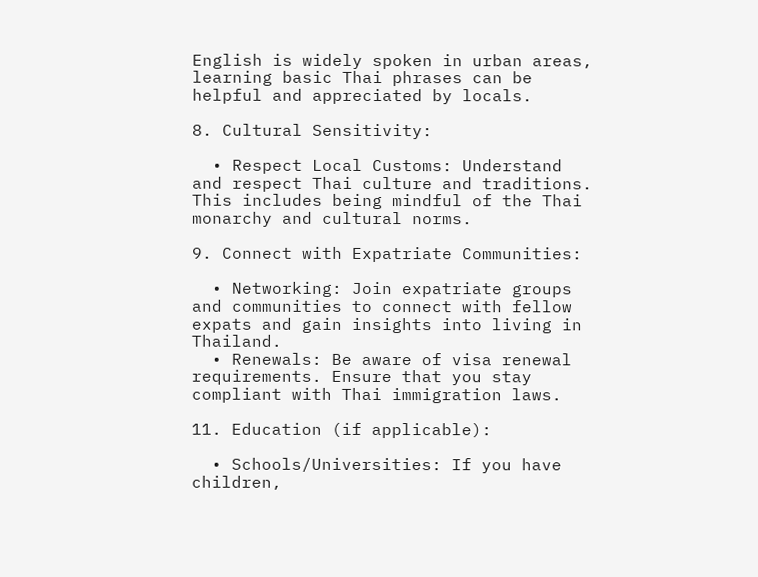English is widely spoken in urban areas, learning basic Thai phrases can be helpful and appreciated by locals.

8. Cultural Sensitivity:

  • Respect Local Customs: Understand and respect Thai culture and traditions. This includes being mindful of the Thai monarchy and cultural norms.

9. Connect with Expatriate Communities:

  • Networking: Join expatriate groups and communities to connect with fellow expats and gain insights into living in Thailand.
  • Renewals: Be aware of visa renewal requirements. Ensure that you stay compliant with Thai immigration laws.

11. Education (if applicable):

  • Schools/Universities: If you have children,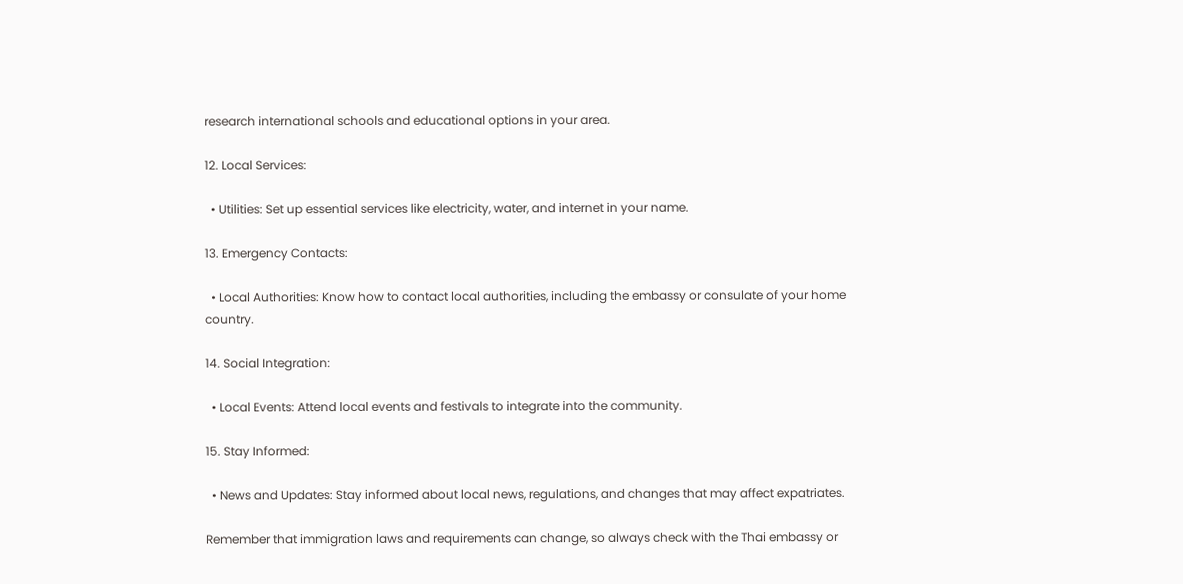research international schools and educational options in your area.

12. Local Services:

  • Utilities: Set up essential services like electricity, water, and internet in your name.

13. Emergency Contacts:

  • Local Authorities: Know how to contact local authorities, including the embassy or consulate of your home country.

14. Social Integration:

  • Local Events: Attend local events and festivals to integrate into the community.

15. Stay Informed:

  • News and Updates: Stay informed about local news, regulations, and changes that may affect expatriates.

Remember that immigration laws and requirements can change, so always check with the Thai embassy or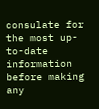consulate for the most up-to-date information before making any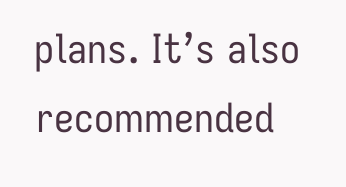plans. It’s also recommended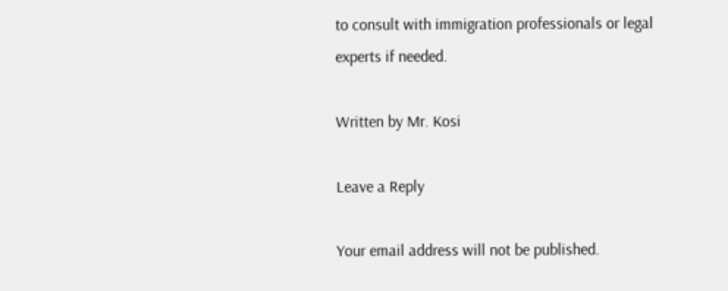to consult with immigration professionals or legal experts if needed.

Written by Mr. Kosi

Leave a Reply

Your email address will not be published.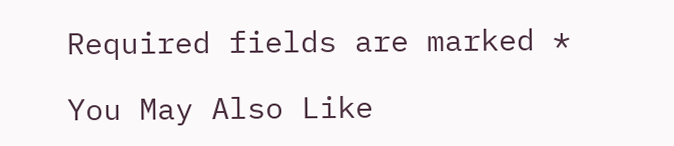Required fields are marked *

You May Also Like